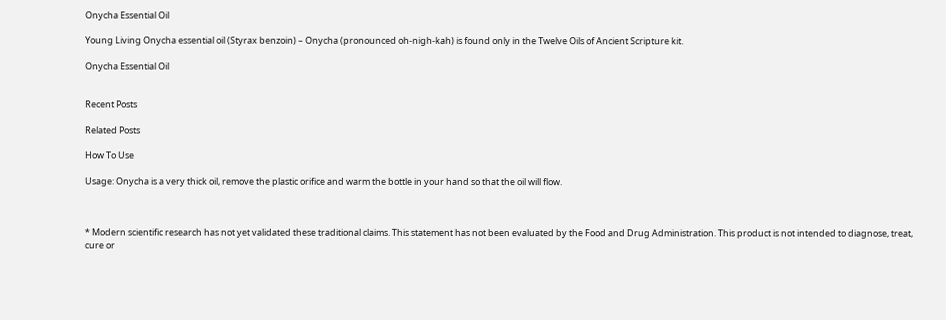Onycha Essential Oil

Young Living Onycha essential oil (Styrax benzoin) – Onycha (pronounced oh-nigh-kah) is found only in the Twelve Oils of Ancient Scripture kit.

Onycha Essential Oil


Recent Posts

Related Posts

How To Use

Usage: Onycha is a very thick oil, remove the plastic orifice and warm the bottle in your hand so that the oil will flow.



* Modern scientific research has not yet validated these traditional claims. This statement has not been evaluated by the Food and Drug Administration. This product is not intended to diagnose, treat, cure or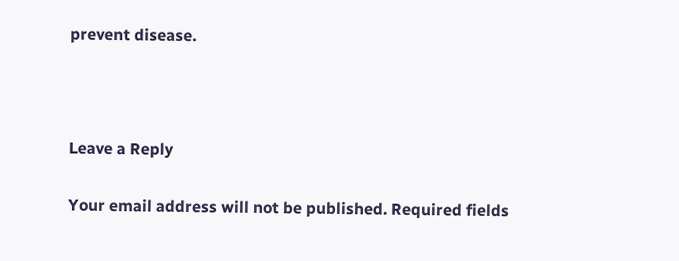prevent disease.



Leave a Reply

Your email address will not be published. Required fields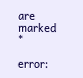are marked *

error: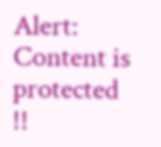Alert: Content is protected !!